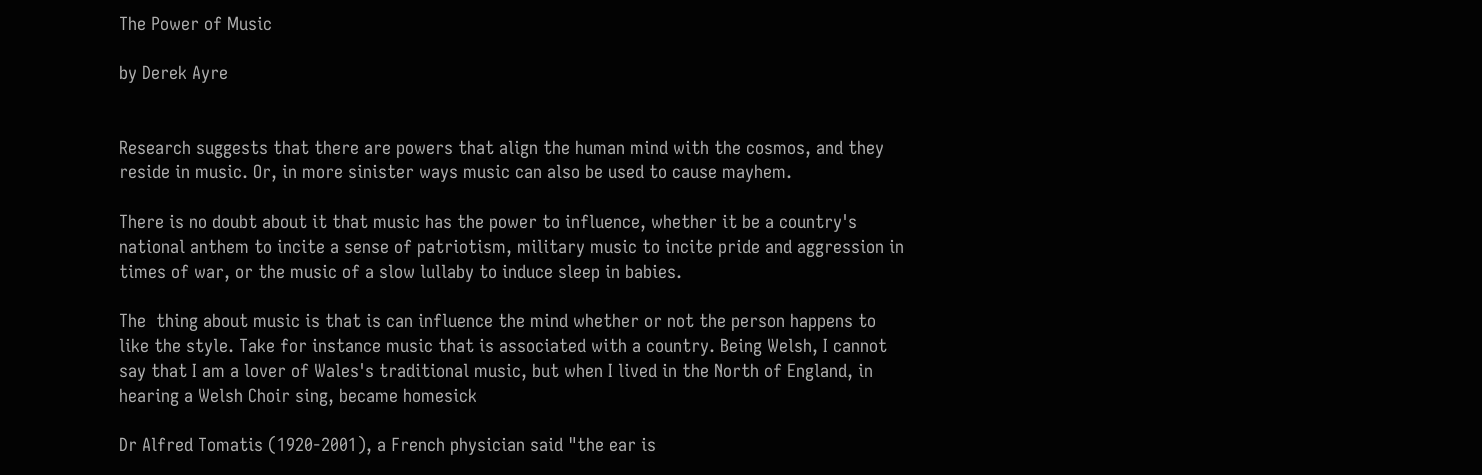The Power of Music

by Derek Ayre


Research suggests that there are powers that align the human mind with the cosmos, and they reside in music. Or, in more sinister ways music can also be used to cause mayhem.

There is no doubt about it that music has the power to influence, whether it be a country's national anthem to incite a sense of patriotism, military music to incite pride and aggression in times of war, or the music of a slow lullaby to induce sleep in babies.

The  thing about music is that is can influence the mind whether or not the person happens to like the style. Take for instance music that is associated with a country. Being Welsh, I cannot say that I am a lover of Wales's traditional music, but when I lived in the North of England, in hearing a Welsh Choir sing, became homesick

Dr Alfred Tomatis (1920-2001), a French physician said "the ear is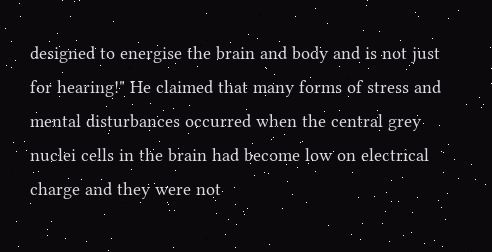designed to energise the brain and body and is not just for hearing!" He claimed that many forms of stress and mental disturbances occurred when the central grey nuclei cells in the brain had become low on electrical charge and they were not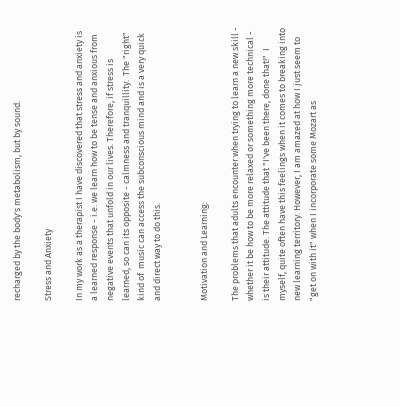recharged by the body's metabolism, but by sound.

Stress and Anxiety

In my work as a therapist I have discovered that stress and anxiety is a learned response - i.e. we learn how to be tense and anxious from negative events that unfold in our lives. Therefore, if stress is learned, so can its opposite - calmness and tranquillity.  The "right" kind of  music can access the subconscious mind and is a very quick and direct way to do this.


Motivation and Learning:

The problems that adults encounter when trying to learn a new skill - whether it be how to be more relaxed or something more technical - is their attitude. The attitude that "I've been there, done that!"  I myself, quite often have this feelings when it comes to breaking into new learning territory. However, I am amazed at how I just seem to "get on with it" when I incorporate some Mozart as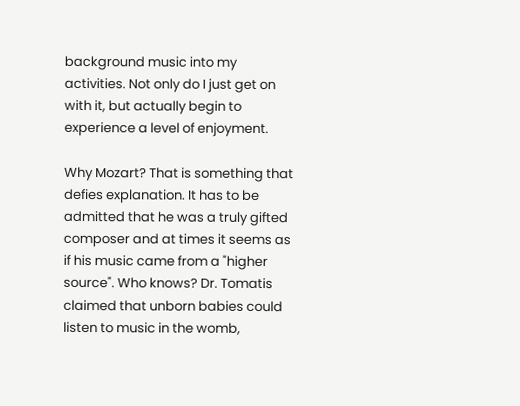background music into my activities. Not only do I just get on with it, but actually begin to experience a level of enjoyment.

Why Mozart? That is something that defies explanation. It has to be admitted that he was a truly gifted composer and at times it seems as if his music came from a "higher source". Who knows? Dr. Tomatis claimed that unborn babies could listen to music in the womb,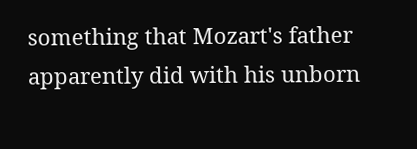something that Mozart's father apparently did with his unborn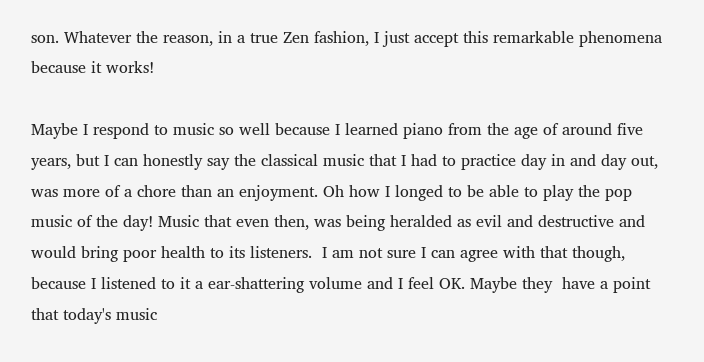son. Whatever the reason, in a true Zen fashion, I just accept this remarkable phenomena because it works!

Maybe I respond to music so well because I learned piano from the age of around five years, but I can honestly say the classical music that I had to practice day in and day out, was more of a chore than an enjoyment. Oh how I longed to be able to play the pop music of the day! Music that even then, was being heralded as evil and destructive and would bring poor health to its listeners.  I am not sure I can agree with that though, because I listened to it a ear-shattering volume and I feel OK. Maybe they  have a point that today's music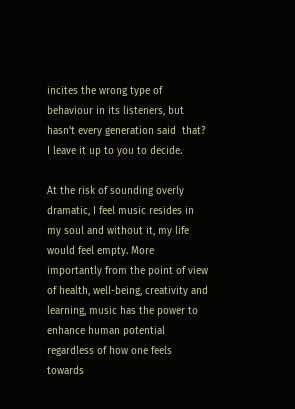incites the wrong type of  behaviour in its listeners, but hasn't every generation said  that?  I leave it up to you to decide.

At the risk of sounding overly dramatic, I feel music resides in my soul and without it, my life would feel empty. More importantly from the point of view of health, well-being, creativity and learning, music has the power to enhance human potential regardless of how one feels towards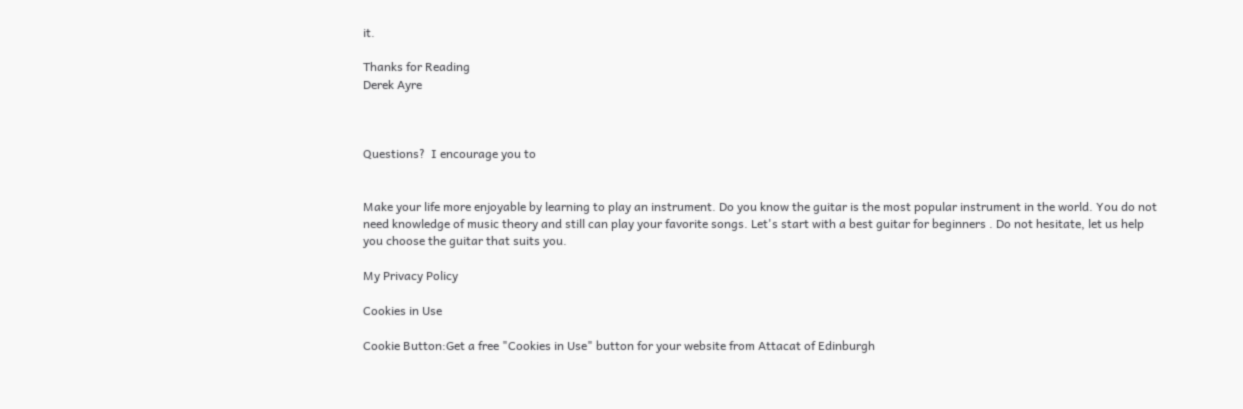it.

Thanks for Reading
Derek Ayre



Questions?  I encourage you to


Make your life more enjoyable by learning to play an instrument. Do you know the guitar is the most popular instrument in the world. You do not need knowledge of music theory and still can play your favorite songs. Let's start with a best guitar for beginners . Do not hesitate, let us help you choose the guitar that suits you.

My Privacy Policy

Cookies in Use

Cookie Button:Get a free "Cookies in Use" button for your website from Attacat of Edinburgh